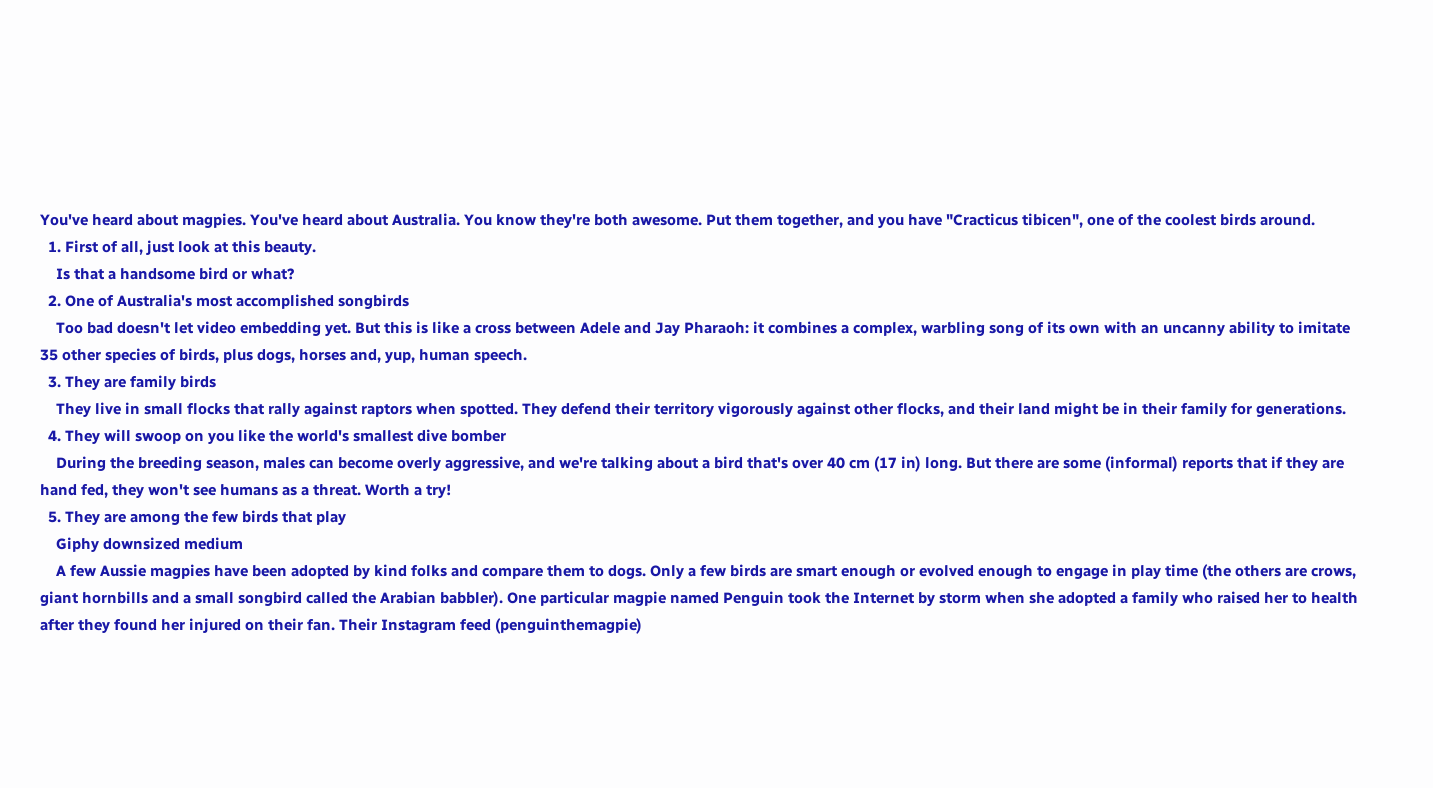You've heard about magpies. You've heard about Australia. You know they're both awesome. Put them together, and you have "Cracticus tibicen", one of the coolest birds around.
  1. First of all, just look at this beauty.
    Is that a handsome bird or what?
  2. One of Australia's most accomplished songbirds
    Too bad doesn't let video embedding yet. But this is like a cross between Adele and Jay Pharaoh: it combines a complex, warbling song of its own with an uncanny ability to imitate 35 other species of birds, plus dogs, horses and, yup, human speech.
  3. They are family birds
    They live in small flocks that rally against raptors when spotted. They defend their territory vigorously against other flocks, and their land might be in their family for generations.
  4. They will swoop on you like the world's smallest dive bomber
    During the breeding season, males can become overly aggressive, and we're talking about a bird that's over 40 cm (17 in) long. But there are some (informal) reports that if they are hand fed, they won't see humans as a threat. Worth a try!
  5. They are among the few birds that play
    Giphy downsized medium
    A few Aussie magpies have been adopted by kind folks and compare them to dogs. Only a few birds are smart enough or evolved enough to engage in play time (the others are crows, giant hornbills and a small songbird called the Arabian babbler). One particular magpie named Penguin took the Internet by storm when she adopted a family who raised her to health after they found her injured on their fan. Their Instagram feed (penguinthemagpie)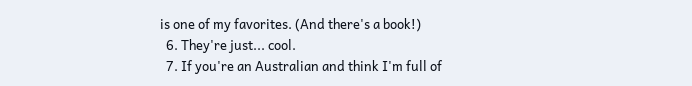is one of my favorites. (And there's a book!)
  6. They're just... cool.
  7. If you're an Australian and think I'm full of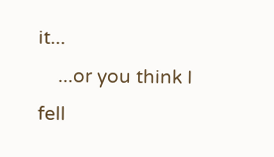it...
    ...or you think I fell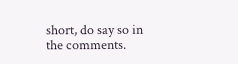short, do say so in the comments.